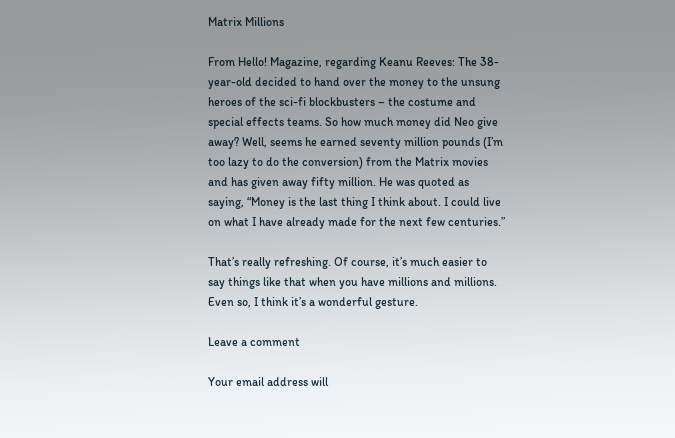Matrix Millions

From Hello! Magazine, regarding Keanu Reeves: The 38-year-old decided to hand over the money to the unsung heroes of the sci-fi blockbusters – the costume and special effects teams. So how much money did Neo give away? Well, seems he earned seventy million pounds (I’m too lazy to do the conversion) from the Matrix movies and has given away fifty million. He was quoted as saying, “Money is the last thing I think about. I could live on what I have already made for the next few centuries.”

That’s really refreshing. Of course, it’s much easier to say things like that when you have millions and millions. Even so, I think it’s a wonderful gesture.

Leave a comment

Your email address will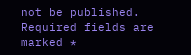not be published. Required fields are marked *